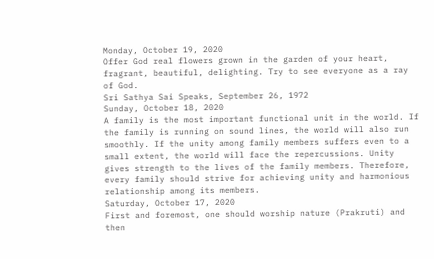Monday, October 19, 2020
Offer God real flowers grown in the garden of your heart, fragrant, beautiful, delighting. Try to see everyone as a ray of God.
Sri Sathya Sai Speaks, September 26, 1972
Sunday, October 18, 2020
A family is the most important functional unit in the world. If the family is running on sound lines, the world will also run smoothly. If the unity among family members suffers even to a small extent, the world will face the repercussions. Unity gives strength to the lives of the family members. Therefore, every family should strive for achieving unity and harmonious relationship among its members.
Saturday, October 17, 2020
First and foremost, one should worship nature (Prakruti) and then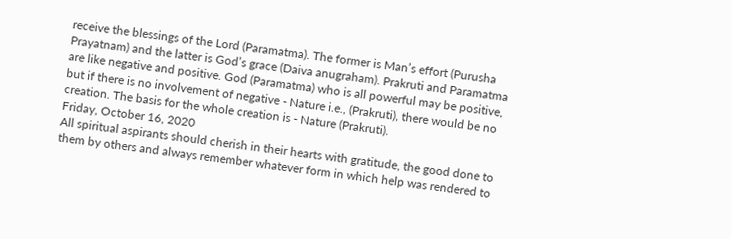receive the blessings of the Lord (Paramatma). The former is Man’s effort (Purusha Prayatnam) and the latter is God’s grace (Daiva anugraham). Prakruti and Paramatma are like negative and positive. God (Paramatma) who is all powerful may be positive, but if there is no involvement of negative - Nature i.e., (Prakruti), there would be no creation. The basis for the whole creation is - Nature (Prakruti).
Friday, October 16, 2020
All spiritual aspirants should cherish in their hearts with gratitude, the good done to them by others and always remember whatever form in which help was rendered to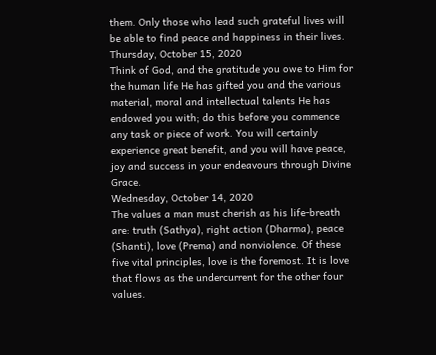them. Only those who lead such grateful lives will be able to find peace and happiness in their lives.
Thursday, October 15, 2020
Think of God, and the gratitude you owe to Him for the human life He has gifted you and the various material, moral and intellectual talents He has endowed you with; do this before you commence any task or piece of work. You will certainly experience great benefit, and you will have peace, joy and success in your endeavours through Divine Grace.
Wednesday, October 14, 2020
The values a man must cherish as his life-breath are: truth (Sathya), right action (Dharma), peace (Shanti), love (Prema) and nonviolence. Of these five vital principles, love is the foremost. It is love that flows as the undercurrent for the other four values.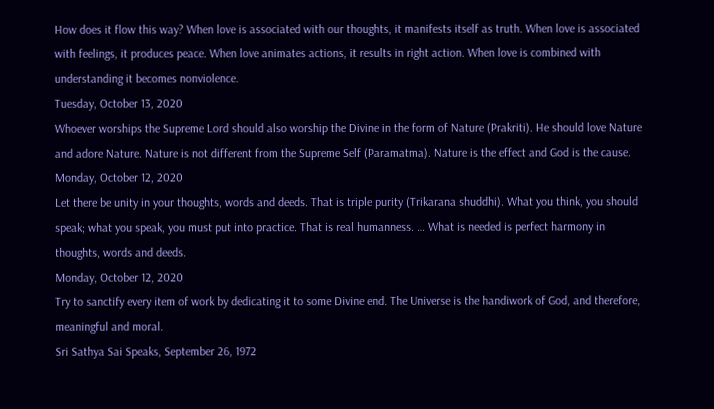How does it flow this way? When love is associated with our thoughts, it manifests itself as truth. When love is associated with feelings, it produces peace. When love animates actions, it results in right action. When love is combined with understanding it becomes nonviolence.
Tuesday, October 13, 2020
Whoever worships the Supreme Lord should also worship the Divine in the form of Nature (Prakriti). He should love Nature and adore Nature. Nature is not different from the Supreme Self (Paramatma). Nature is the effect and God is the cause.
Monday, October 12, 2020
Let there be unity in your thoughts, words and deeds. That is triple purity (Trikarana shuddhi). What you think, you should speak; what you speak, you must put into practice. That is real humanness. … What is needed is perfect harmony in thoughts, words and deeds.
Monday, October 12, 2020
Try to sanctify every item of work by dedicating it to some Divine end. The Universe is the handiwork of God, and therefore, meaningful and moral.
Sri Sathya Sai Speaks, September 26, 1972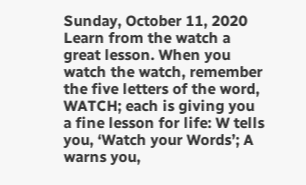Sunday, October 11, 2020
Learn from the watch a great lesson. When you watch the watch, remember the five letters of the word, WATCH; each is giving you a fine lesson for life: W tells you, ‘Watch your Words’; A warns you,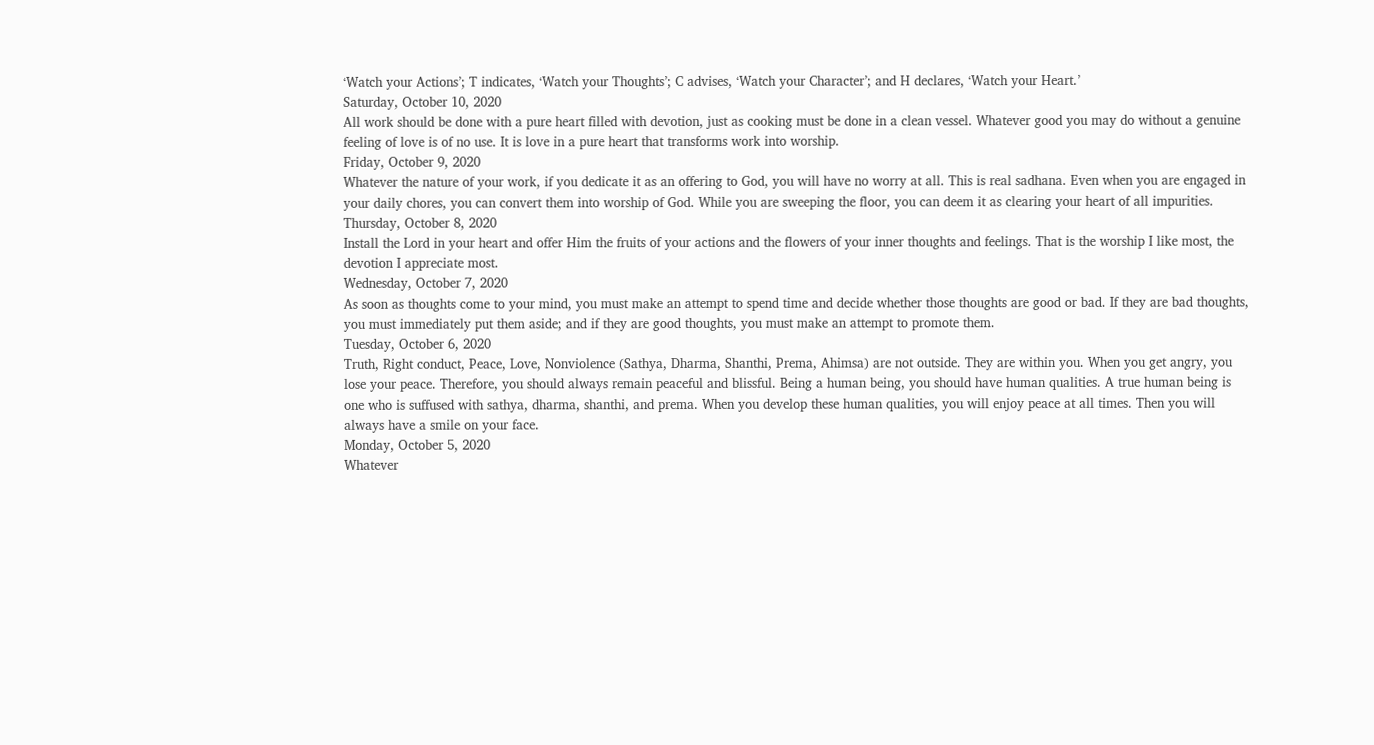‘Watch your Actions’; T indicates, ‘Watch your Thoughts’; C advises, ‘Watch your Character’; and H declares, ‘Watch your Heart.’
Saturday, October 10, 2020
All work should be done with a pure heart filled with devotion, just as cooking must be done in a clean vessel. Whatever good you may do without a genuine feeling of love is of no use. It is love in a pure heart that transforms work into worship.
Friday, October 9, 2020
Whatever the nature of your work, if you dedicate it as an offering to God, you will have no worry at all. This is real sadhana. Even when you are engaged in your daily chores, you can convert them into worship of God. While you are sweeping the floor, you can deem it as clearing your heart of all impurities.
Thursday, October 8, 2020
Install the Lord in your heart and offer Him the fruits of your actions and the flowers of your inner thoughts and feelings. That is the worship I like most, the devotion I appreciate most.
Wednesday, October 7, 2020
As soon as thoughts come to your mind, you must make an attempt to spend time and decide whether those thoughts are good or bad. If they are bad thoughts, you must immediately put them aside; and if they are good thoughts, you must make an attempt to promote them.
Tuesday, October 6, 2020
Truth, Right conduct, Peace, Love, Nonviolence (Sathya, Dharma, Shanthi, Prema, Ahimsa) are not outside. They are within you. When you get angry, you lose your peace. Therefore, you should always remain peaceful and blissful. Being a human being, you should have human qualities. A true human being is one who is suffused with sathya, dharma, shanthi, and prema. When you develop these human qualities, you will enjoy peace at all times. Then you will always have a smile on your face.
Monday, October 5, 2020
Whatever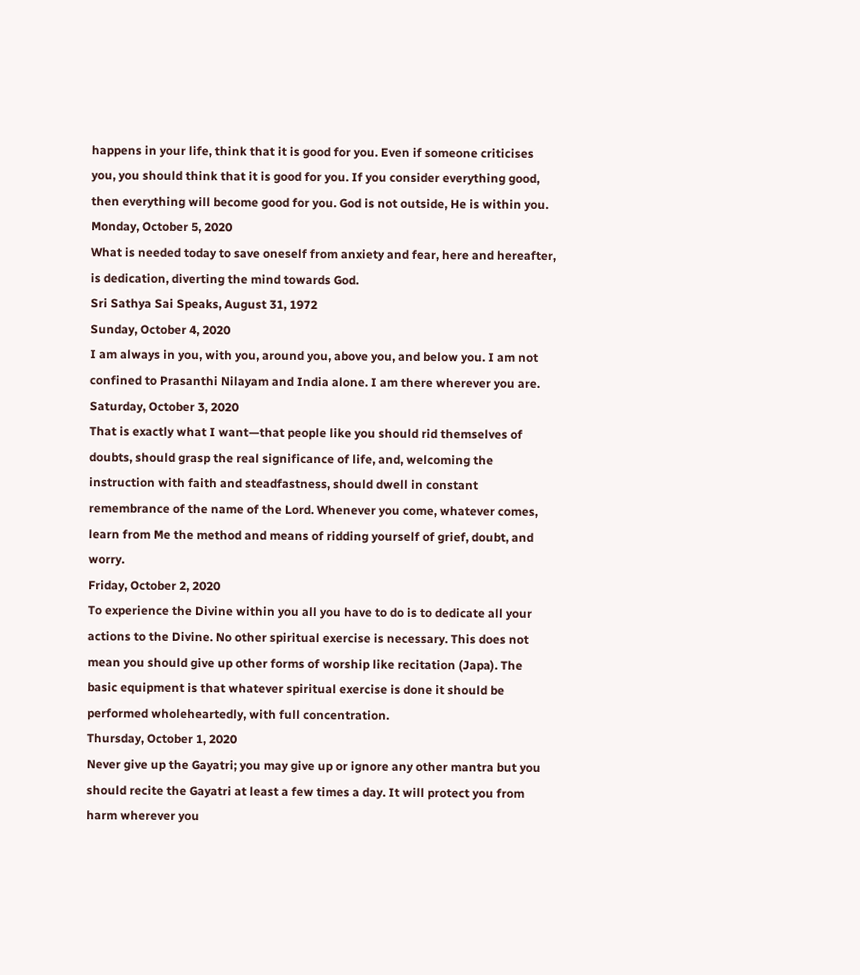happens in your life, think that it is good for you. Even if someone criticises you, you should think that it is good for you. If you consider everything good, then everything will become good for you. God is not outside, He is within you.
Monday, October 5, 2020
What is needed today to save oneself from anxiety and fear, here and hereafter, is dedication, diverting the mind towards God.
Sri Sathya Sai Speaks, August 31, 1972
Sunday, October 4, 2020
I am always in you, with you, around you, above you, and below you. I am not confined to Prasanthi Nilayam and India alone. I am there wherever you are.
Saturday, October 3, 2020
That is exactly what I want—that people like you should rid themselves of doubts, should grasp the real significance of life, and, welcoming the instruction with faith and steadfastness, should dwell in constant remembrance of the name of the Lord. Whenever you come, whatever comes, learn from Me the method and means of ridding yourself of grief, doubt, and worry.
Friday, October 2, 2020
To experience the Divine within you all you have to do is to dedicate all your actions to the Divine. No other spiritual exercise is necessary. This does not mean you should give up other forms of worship like recitation (Japa). The basic equipment is that whatever spiritual exercise is done it should be performed wholeheartedly, with full concentration.
Thursday, October 1, 2020
Never give up the Gayatri; you may give up or ignore any other mantra but you should recite the Gayatri at least a few times a day. It will protect you from harm wherever you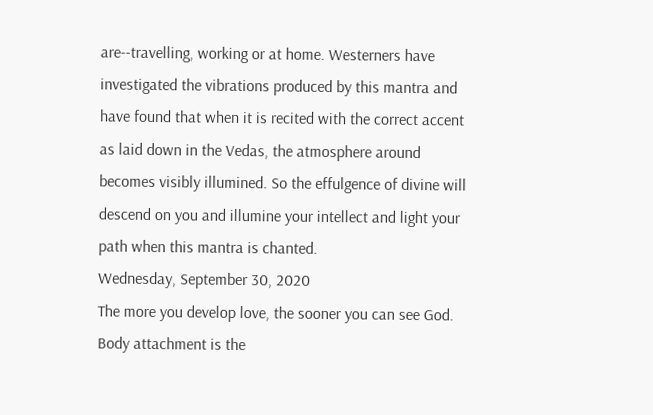are--travelling, working or at home. Westerners have investigated the vibrations produced by this mantra and have found that when it is recited with the correct accent as laid down in the Vedas, the atmosphere around becomes visibly illumined. So the effulgence of divine will descend on you and illumine your intellect and light your path when this mantra is chanted.
Wednesday, September 30, 2020
The more you develop love, the sooner you can see God. Body attachment is the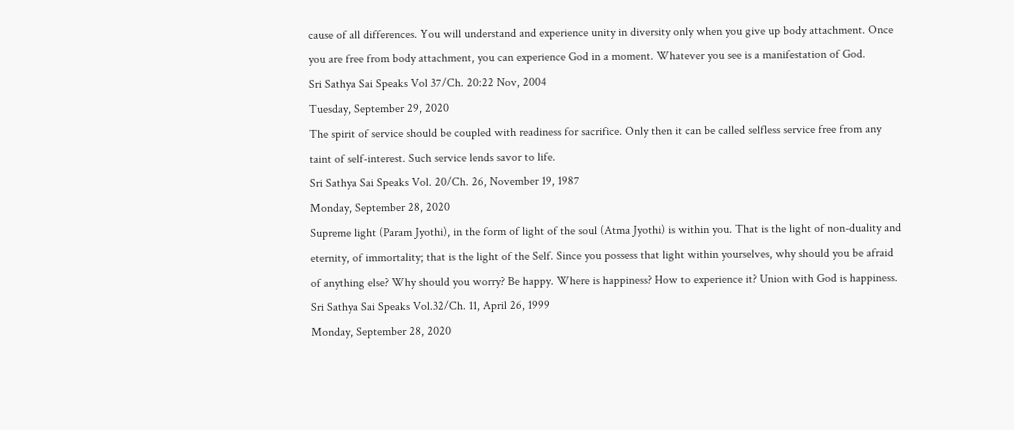cause of all differences. You will understand and experience unity in diversity only when you give up body attachment. Once you are free from body attachment, you can experience God in a moment. Whatever you see is a manifestation of God.
Sri Sathya Sai Speaks Vol 37/Ch. 20:22 Nov, 2004
Tuesday, September 29, 2020
The spirit of service should be coupled with readiness for sacrifice. Only then it can be called selfless service free from any taint of self-interest. Such service lends savor to life.
Sri Sathya Sai Speaks Vol. 20/Ch. 26, November 19, 1987
Monday, September 28, 2020
Supreme light (Param Jyothi), in the form of light of the soul (Atma Jyothi) is within you. That is the light of non-duality and eternity, of immortality; that is the light of the Self. Since you possess that light within yourselves, why should you be afraid of anything else? Why should you worry? Be happy. Where is happiness? How to experience it? Union with God is happiness.
Sri Sathya Sai Speaks Vol.32/Ch. 11, April 26, 1999
Monday, September 28, 2020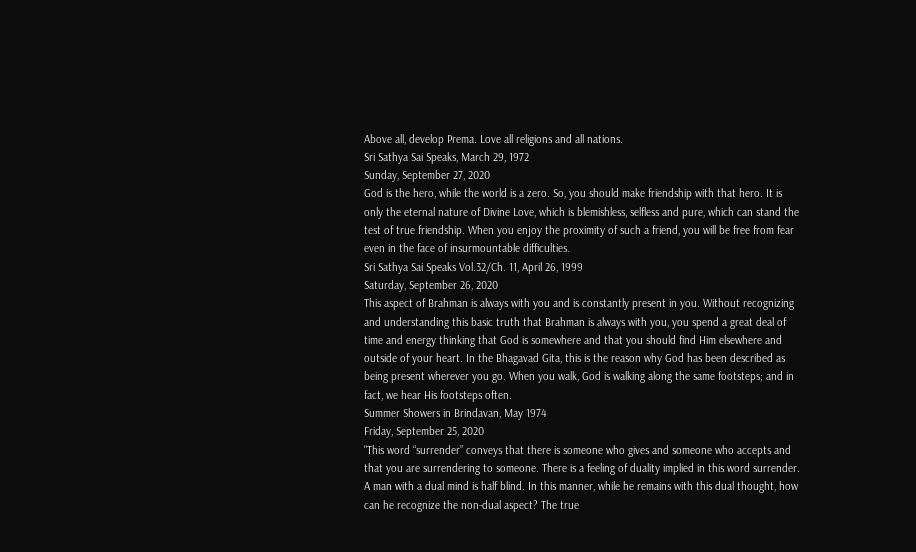Above all, develop Prema. Love all religions and all nations.
Sri Sathya Sai Speaks, March 29, 1972
Sunday, September 27, 2020
God is the hero, while the world is a zero. So, you should make friendship with that hero. It is only the eternal nature of Divine Love, which is blemishless, selfless and pure, which can stand the test of true friendship. When you enjoy the proximity of such a friend, you will be free from fear even in the face of insurmountable difficulties.
Sri Sathya Sai Speaks Vol.32/Ch. 11, April 26, 1999
Saturday, September 26, 2020
This aspect of Brahman is always with you and is constantly present in you. Without recognizing and understanding this basic truth that Brahman is always with you, you spend a great deal of time and energy thinking that God is somewhere and that you should find Him elsewhere and outside of your heart. In the Bhagavad Gita, this is the reason why God has been described as being present wherever you go. When you walk, God is walking along the same footsteps; and in fact, we hear His footsteps often.
Summer Showers in Brindavan, May 1974
Friday, September 25, 2020
"This word “surrender” conveys that there is someone who gives and someone who accepts and that you are surrendering to someone. There is a feeling of duality implied in this word surrender. A man with a dual mind is half blind. In this manner, while he remains with this dual thought, how can he recognize the non-dual aspect? The true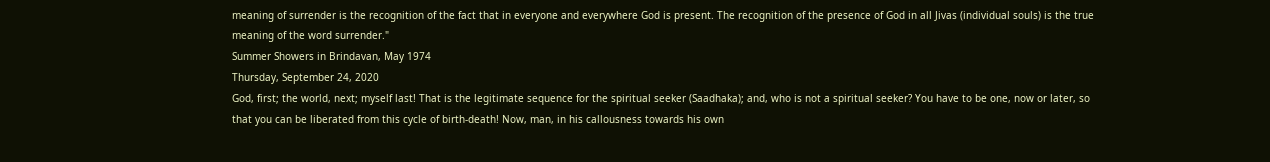meaning of surrender is the recognition of the fact that in everyone and everywhere God is present. The recognition of the presence of God in all Jivas (individual souls) is the true meaning of the word surrender."
Summer Showers in Brindavan, May 1974
Thursday, September 24, 2020
God, first; the world, next; myself last! That is the legitimate sequence for the spiritual seeker (Saadhaka); and, who is not a spiritual seeker? You have to be one, now or later, so that you can be liberated from this cycle of birth-death! Now, man, in his callousness towards his own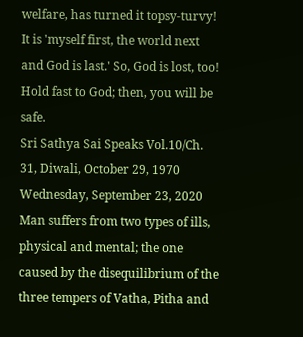welfare, has turned it topsy-turvy! It is 'myself first, the world next and God is last.' So, God is lost, too! Hold fast to God; then, you will be safe.
Sri Sathya Sai Speaks Vol.10/Ch. 31, Diwali, October 29, 1970
Wednesday, September 23, 2020
Man suffers from two types of ills, physical and mental; the one caused by the disequilibrium of the three tempers of Vatha, Pitha and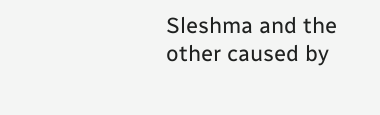Sleshma and the other caused by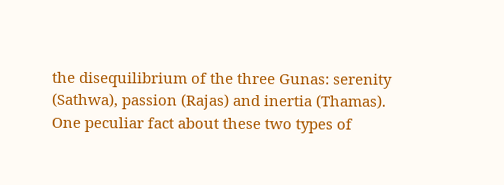the disequilibrium of the three Gunas: serenity (Sathwa), passion (Rajas) and inertia (Thamas). One peculiar fact about these two types of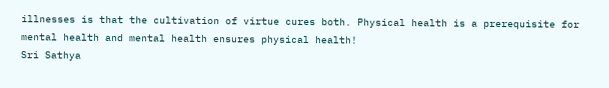illnesses is that the cultivation of virtue cures both. Physical health is a prerequisite for mental health and mental health ensures physical health!
Sri Sathya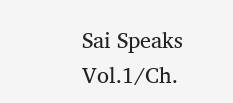Sai Speaks Vol.1/Ch.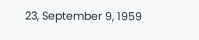23, September 9, 1959